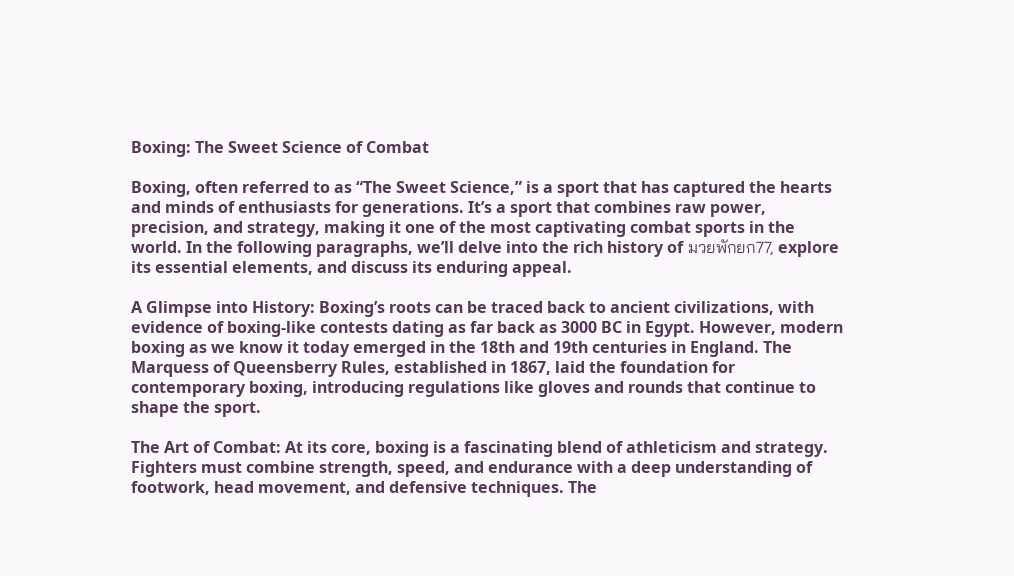Boxing: The Sweet Science of Combat

Boxing, often referred to as “The Sweet Science,” is a sport that has captured the hearts and minds of enthusiasts for generations. It’s a sport that combines raw power, precision, and strategy, making it one of the most captivating combat sports in the world. In the following paragraphs, we’ll delve into the rich history of มวยพักยก77, explore its essential elements, and discuss its enduring appeal.

A Glimpse into History: Boxing’s roots can be traced back to ancient civilizations, with evidence of boxing-like contests dating as far back as 3000 BC in Egypt. However, modern boxing as we know it today emerged in the 18th and 19th centuries in England. The Marquess of Queensberry Rules, established in 1867, laid the foundation for contemporary boxing, introducing regulations like gloves and rounds that continue to shape the sport.

The Art of Combat: At its core, boxing is a fascinating blend of athleticism and strategy. Fighters must combine strength, speed, and endurance with a deep understanding of footwork, head movement, and defensive techniques. The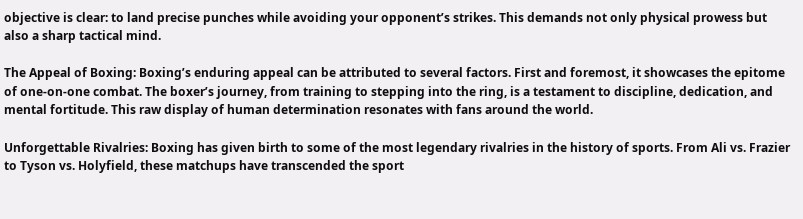objective is clear: to land precise punches while avoiding your opponent’s strikes. This demands not only physical prowess but also a sharp tactical mind.

The Appeal of Boxing: Boxing’s enduring appeal can be attributed to several factors. First and foremost, it showcases the epitome of one-on-one combat. The boxer’s journey, from training to stepping into the ring, is a testament to discipline, dedication, and mental fortitude. This raw display of human determination resonates with fans around the world.

Unforgettable Rivalries: Boxing has given birth to some of the most legendary rivalries in the history of sports. From Ali vs. Frazier to Tyson vs. Holyfield, these matchups have transcended the sport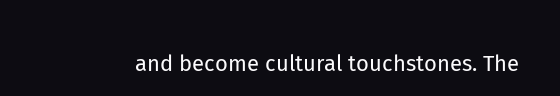and become cultural touchstones. The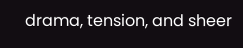drama, tension, and sheer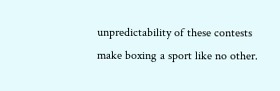unpredictability of these contests make boxing a sport like no other.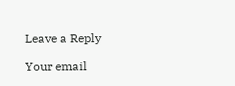Leave a Reply

Your email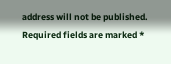address will not be published. Required fields are marked *